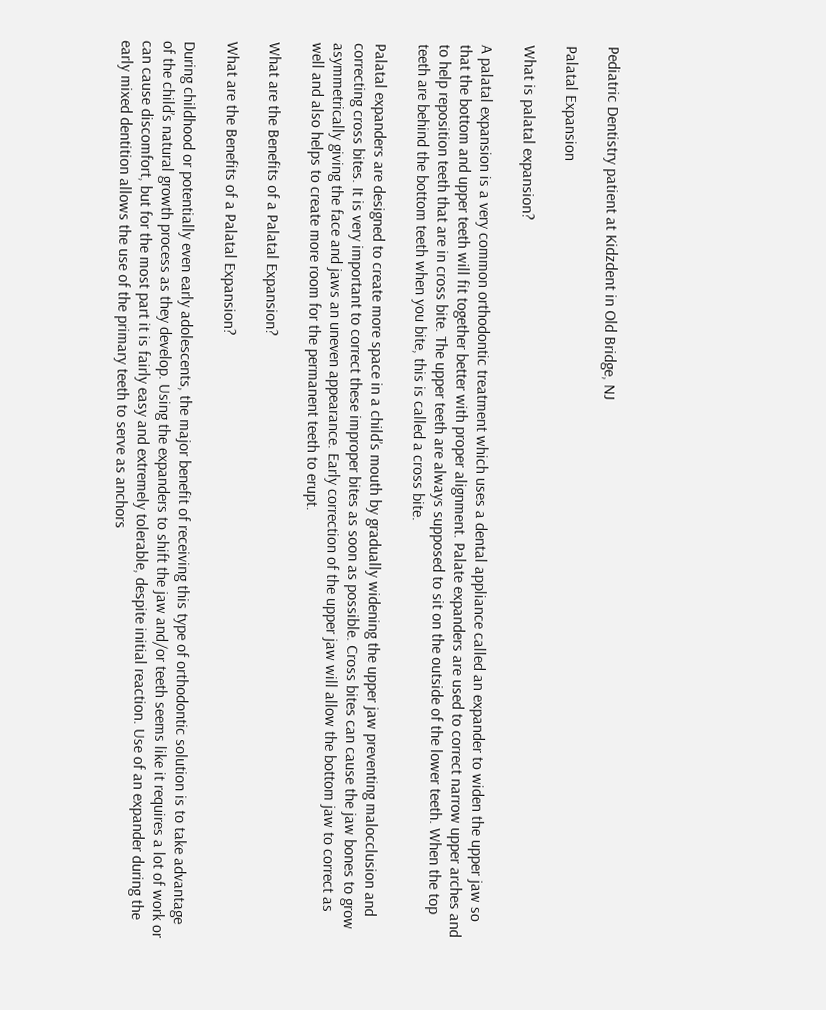Pediatric Dentistry patient at Kidzdent in Old Bridge, NJ

Palatal Expansion

What is palatal expansion?

A palatal expansion is a very common orthodontic treatment which uses a dental appliance called an expander to widen the upper jaw so that the bottom and upper teeth will fit together better with proper alignment. Palate expanders are used to correct narrow upper arches and to help reposition teeth that are in cross bite. The upper teeth are always supposed to sit on the outside of the lower teeth. When the top teeth are behind the bottom teeth when you bite, this is called a cross bite.

Palatal expanders are designed to create more space in a child’s mouth by gradually widening the upper jaw preventing malocclusion and correcting cross bites. It is very important to correct these improper bites as soon as possible. Cross bites can cause the jaw bones to grow asymmetrically giving the face and jaws an uneven appearance. Early correction of the upper jaw will allow the bottom jaw to correct as well and also helps to create more room for the permanent teeth to erupt.

What are the Benefits of a Palatal Expansion?

What are the Benefits of a Palatal Expansion?

During childhood or potentially even early adolescents, the major benefit of receiving this type of orthodontic solution is to take advantage of the child’s natural growth process as they develop. Using the expanders to shift the jaw and/or teeth seems like it requires a lot of work or can cause discomfort, but for the most part it is fairly easy and extremely tolerable, despite initial reaction. Use of an expander during the early mixed dentition allows the use of the primary teeth to serve as anchors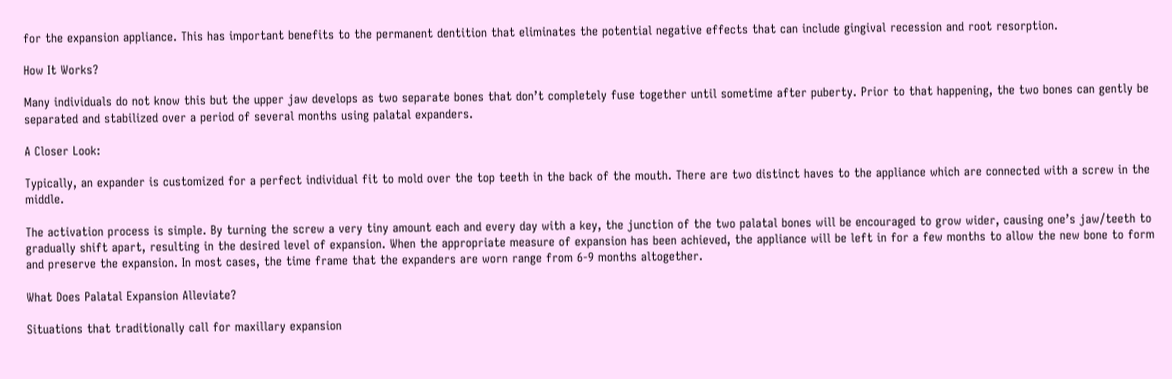for the expansion appliance. This has important benefits to the permanent dentition that eliminates the potential negative effects that can include gingival recession and root resorption.

How It Works?

Many individuals do not know this but the upper jaw develops as two separate bones that don’t completely fuse together until sometime after puberty. Prior to that happening, the two bones can gently be separated and stabilized over a period of several months using palatal expanders.

A Closer Look:

Typically, an expander is customized for a perfect individual fit to mold over the top teeth in the back of the mouth. There are two distinct haves to the appliance which are connected with a screw in the middle.

The activation process is simple. By turning the screw a very tiny amount each and every day with a key, the junction of the two palatal bones will be encouraged to grow wider, causing one’s jaw/teeth to gradually shift apart, resulting in the desired level of expansion. When the appropriate measure of expansion has been achieved, the appliance will be left in for a few months to allow the new bone to form and preserve the expansion. In most cases, the time frame that the expanders are worn range from 6-9 months altogether.

What Does Palatal Expansion Alleviate?

Situations that traditionally call for maxillary expansion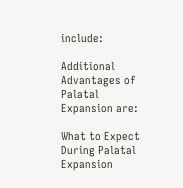include:

Additional Advantages of Palatal Expansion are:

What to Expect During Palatal Expansion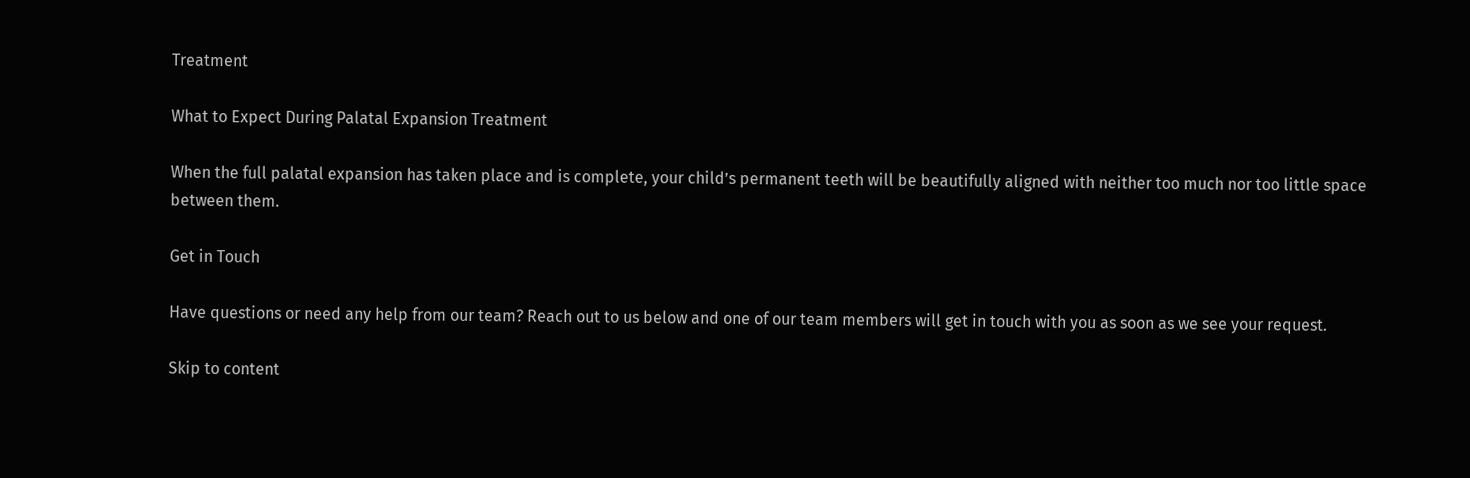Treatment

What to Expect During Palatal Expansion Treatment

When the full palatal expansion has taken place and is complete, your child’s permanent teeth will be beautifully aligned with neither too much nor too little space between them.

Get in Touch

Have questions or need any help from our team? Reach out to us below and one of our team members will get in touch with you as soon as we see your request.

Skip to content